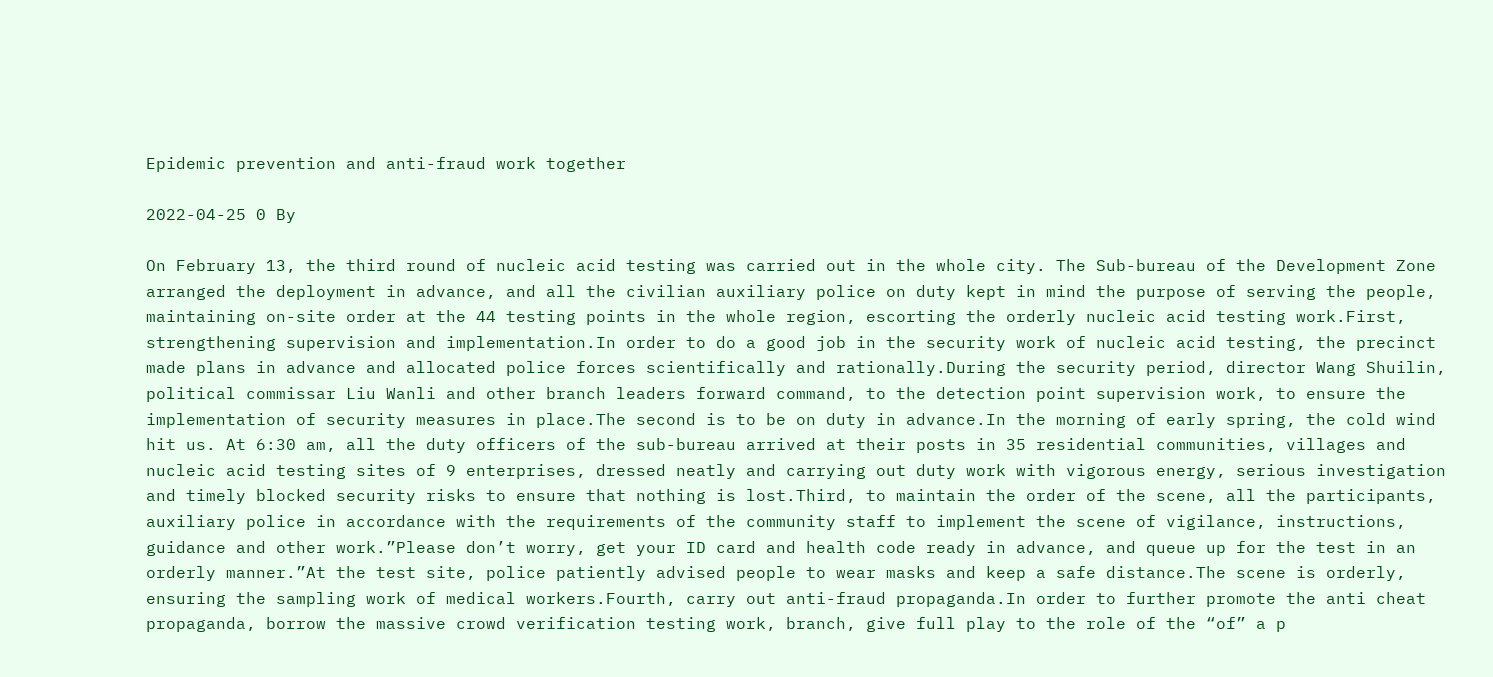Epidemic prevention and anti-fraud work together

2022-04-25 0 By

On February 13, the third round of nucleic acid testing was carried out in the whole city. The Sub-bureau of the Development Zone arranged the deployment in advance, and all the civilian auxiliary police on duty kept in mind the purpose of serving the people, maintaining on-site order at the 44 testing points in the whole region, escorting the orderly nucleic acid testing work.First, strengthening supervision and implementation.In order to do a good job in the security work of nucleic acid testing, the precinct made plans in advance and allocated police forces scientifically and rationally.During the security period, director Wang Shuilin, political commissar Liu Wanli and other branch leaders forward command, to the detection point supervision work, to ensure the implementation of security measures in place.The second is to be on duty in advance.In the morning of early spring, the cold wind hit us. At 6:30 am, all the duty officers of the sub-bureau arrived at their posts in 35 residential communities, villages and nucleic acid testing sites of 9 enterprises, dressed neatly and carrying out duty work with vigorous energy, serious investigation and timely blocked security risks to ensure that nothing is lost.Third, to maintain the order of the scene, all the participants, auxiliary police in accordance with the requirements of the community staff to implement the scene of vigilance, instructions, guidance and other work.”Please don’t worry, get your ID card and health code ready in advance, and queue up for the test in an orderly manner.”At the test site, police patiently advised people to wear masks and keep a safe distance.The scene is orderly, ensuring the sampling work of medical workers.Fourth, carry out anti-fraud propaganda.In order to further promote the anti cheat propaganda, borrow the massive crowd verification testing work, branch, give full play to the role of the “of” a p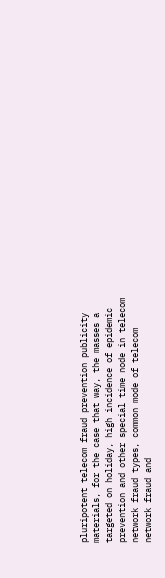pluripotent telecom fraud prevention publicity materials, for the case that way, the masses a targeted on holiday, high incidence of epidemic prevention and other special time node in telecom network fraud types, common mode of telecom network fraud and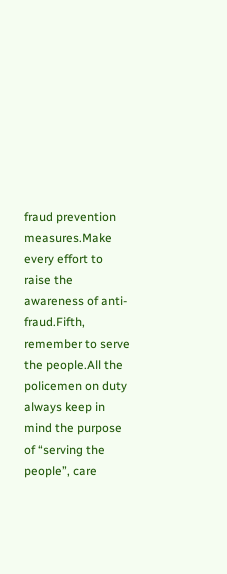fraud prevention measures.Make every effort to raise the awareness of anti-fraud.Fifth, remember to serve the people.All the policemen on duty always keep in mind the purpose of “serving the people”, care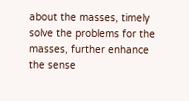about the masses, timely solve the problems for the masses, further enhance the sense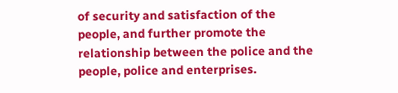of security and satisfaction of the people, and further promote the relationship between the police and the people, police and enterprises.